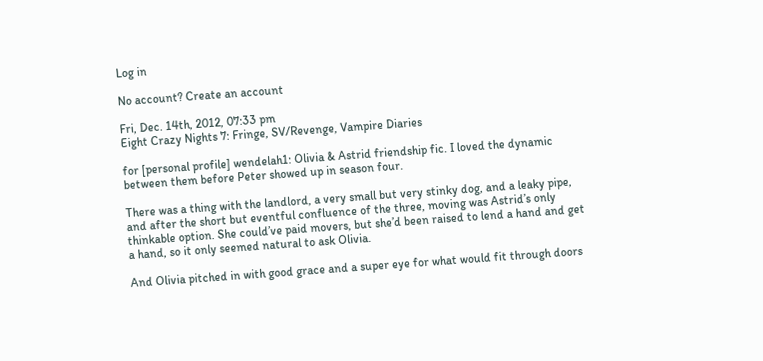Log in

No account? Create an account

Fri, Dec. 14th, 2012, 07:33 pm
Eight Crazy Nights 7: Fringe, SV/Revenge, Vampire Diaries

for [personal profile] wendelah1: Olivia & Astrid friendship fic. I loved the dynamic between them before Peter showed up in season four.

There was a thing with the landlord, a very small but very stinky dog, and a leaky pipe, and after the short but eventful confluence of the three, moving was Astrid’s only thinkable option. She could’ve paid movers, but she’d been raised to lend a hand and get a hand, so it only seemed natural to ask Olivia.

And Olivia pitched in with good grace and a super eye for what would fit through doors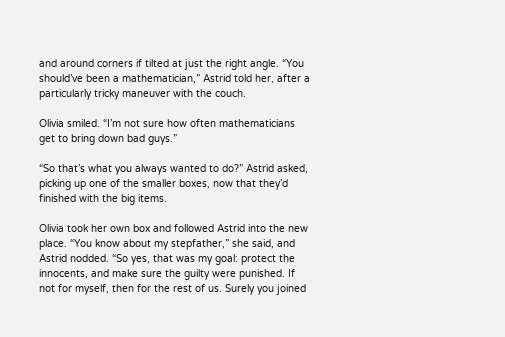and around corners if tilted at just the right angle. “You should’ve been a mathematician,” Astrid told her, after a particularly tricky maneuver with the couch.

Olivia smiled. “I’m not sure how often mathematicians get to bring down bad guys.”

“So that’s what you always wanted to do?” Astrid asked, picking up one of the smaller boxes, now that they’d finished with the big items.

Olivia took her own box and followed Astrid into the new place. “You know about my stepfather,” she said, and Astrid nodded. “So yes, that was my goal: protect the innocents, and make sure the guilty were punished. If not for myself, then for the rest of us. Surely you joined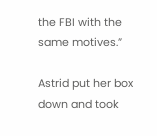the FBI with the same motives.”

Astrid put her box down and took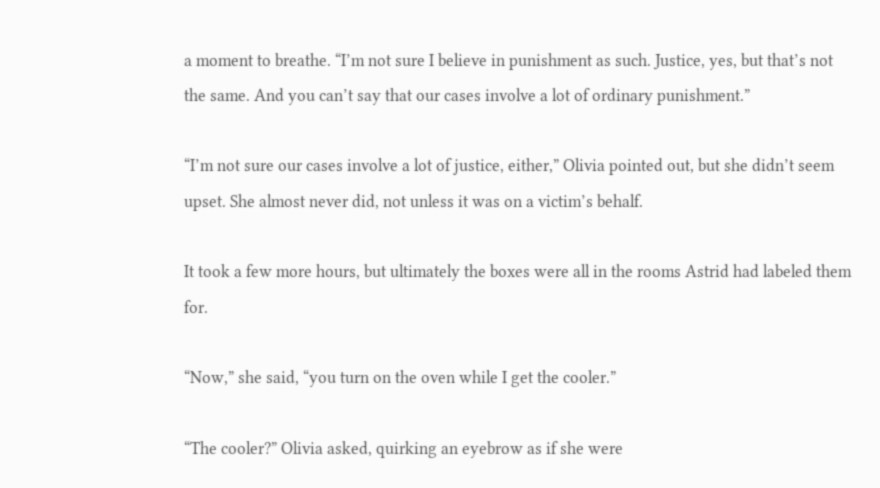a moment to breathe. “I’m not sure I believe in punishment as such. Justice, yes, but that’s not the same. And you can’t say that our cases involve a lot of ordinary punishment.”

“I’m not sure our cases involve a lot of justice, either,” Olivia pointed out, but she didn’t seem upset. She almost never did, not unless it was on a victim’s behalf.

It took a few more hours, but ultimately the boxes were all in the rooms Astrid had labeled them for.

“Now,” she said, “you turn on the oven while I get the cooler.”

“The cooler?” Olivia asked, quirking an eyebrow as if she were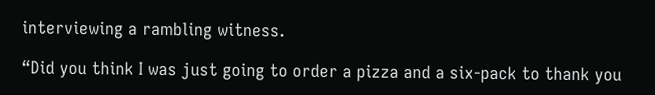interviewing a rambling witness.

“Did you think I was just going to order a pizza and a six-pack to thank you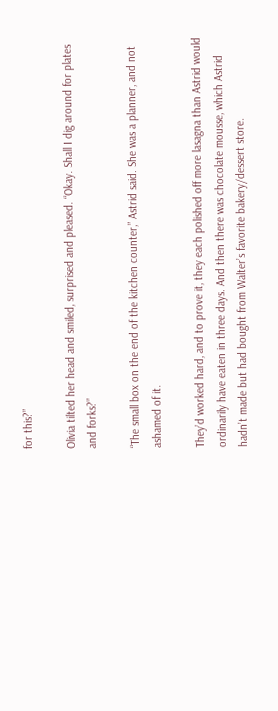for this?”

Olivia tilted her head and smiled, surprised and pleased. “Okay. Shall I dig around for plates and forks?”

“The small box on the end of the kitchen counter,” Astrid said. She was a planner, and not ashamed of it.

They’d worked hard, and to prove it, they each polished off more lasagna than Astrid would ordinarily have eaten in three days. And then there was chocolate mousse, which Astrid hadn’t made but had bought from Walter’s favorite bakery/dessert store.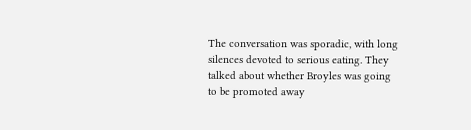The conversation was sporadic, with long silences devoted to serious eating. They talked about whether Broyles was going to be promoted away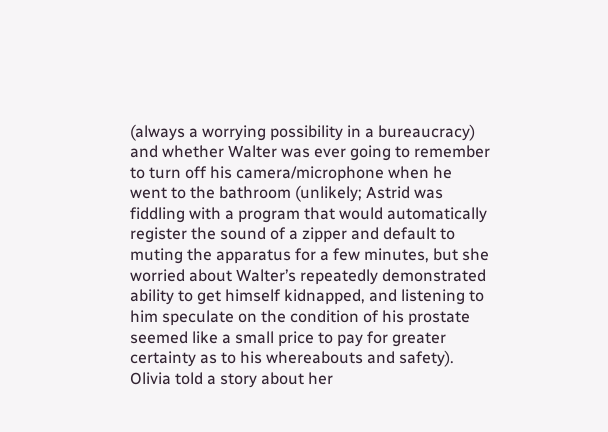(always a worrying possibility in a bureaucracy) and whether Walter was ever going to remember to turn off his camera/microphone when he went to the bathroom (unlikely; Astrid was fiddling with a program that would automatically register the sound of a zipper and default to muting the apparatus for a few minutes, but she worried about Walter’s repeatedly demonstrated ability to get himself kidnapped, and listening to him speculate on the condition of his prostate seemed like a small price to pay for greater certainty as to his whereabouts and safety). Olivia told a story about her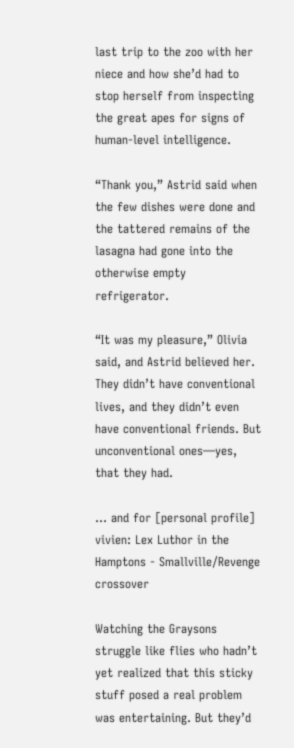last trip to the zoo with her niece and how she’d had to stop herself from inspecting the great apes for signs of human-level intelligence.

“Thank you,” Astrid said when the few dishes were done and the tattered remains of the lasagna had gone into the otherwise empty refrigerator.

“It was my pleasure,” Olivia said, and Astrid believed her. They didn’t have conventional lives, and they didn’t even have conventional friends. But unconventional ones—yes, that they had.

... and for [personal profile] vivien: Lex Luthor in the Hamptons - Smallville/Revenge crossover

Watching the Graysons struggle like flies who hadn’t yet realized that this sticky stuff posed a real problem was entertaining. But they’d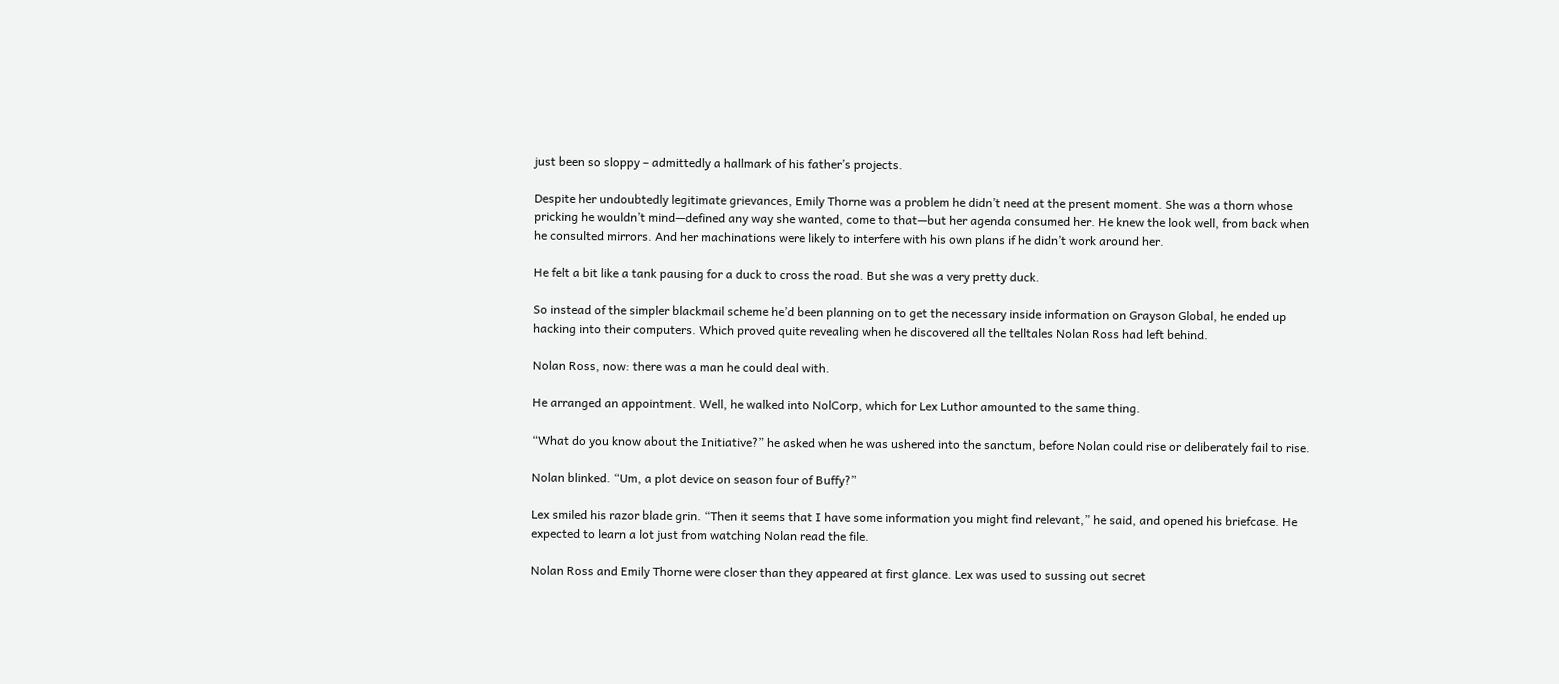just been so sloppy – admittedly a hallmark of his father’s projects.

Despite her undoubtedly legitimate grievances, Emily Thorne was a problem he didn’t need at the present moment. She was a thorn whose pricking he wouldn’t mind—defined any way she wanted, come to that—but her agenda consumed her. He knew the look well, from back when he consulted mirrors. And her machinations were likely to interfere with his own plans if he didn’t work around her.

He felt a bit like a tank pausing for a duck to cross the road. But she was a very pretty duck.

So instead of the simpler blackmail scheme he’d been planning on to get the necessary inside information on Grayson Global, he ended up hacking into their computers. Which proved quite revealing when he discovered all the telltales Nolan Ross had left behind.

Nolan Ross, now: there was a man he could deal with.

He arranged an appointment. Well, he walked into NolCorp, which for Lex Luthor amounted to the same thing.

“What do you know about the Initiative?” he asked when he was ushered into the sanctum, before Nolan could rise or deliberately fail to rise.

Nolan blinked. “Um, a plot device on season four of Buffy?”

Lex smiled his razor blade grin. “Then it seems that I have some information you might find relevant,” he said, and opened his briefcase. He expected to learn a lot just from watching Nolan read the file.

Nolan Ross and Emily Thorne were closer than they appeared at first glance. Lex was used to sussing out secret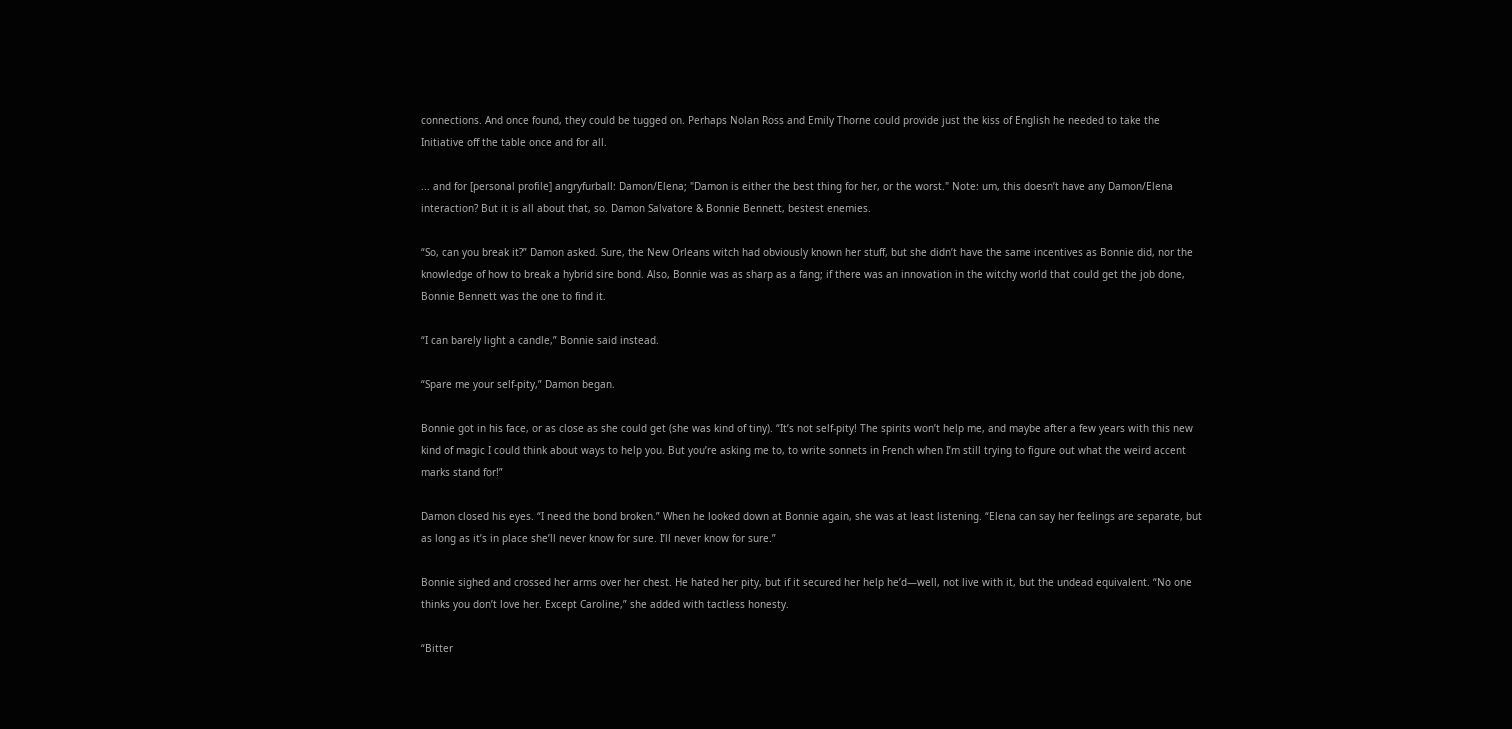connections. And once found, they could be tugged on. Perhaps Nolan Ross and Emily Thorne could provide just the kiss of English he needed to take the Initiative off the table once and for all.

... and for [personal profile] angryfurball: Damon/Elena; "Damon is either the best thing for her, or the worst." Note: um, this doesn’t have any Damon/Elena interaction? But it is all about that, so. Damon Salvatore & Bonnie Bennett, bestest enemies.

“So, can you break it?” Damon asked. Sure, the New Orleans witch had obviously known her stuff, but she didn’t have the same incentives as Bonnie did, nor the knowledge of how to break a hybrid sire bond. Also, Bonnie was as sharp as a fang; if there was an innovation in the witchy world that could get the job done, Bonnie Bennett was the one to find it.

“I can barely light a candle,” Bonnie said instead.

“Spare me your self-pity,” Damon began.

Bonnie got in his face, or as close as she could get (she was kind of tiny). “It’s not self-pity! The spirits won’t help me, and maybe after a few years with this new kind of magic I could think about ways to help you. But you’re asking me to, to write sonnets in French when I’m still trying to figure out what the weird accent marks stand for!”

Damon closed his eyes. “I need the bond broken.” When he looked down at Bonnie again, she was at least listening. “Elena can say her feelings are separate, but as long as it’s in place she’ll never know for sure. I’ll never know for sure.”

Bonnie sighed and crossed her arms over her chest. He hated her pity, but if it secured her help he’d—well, not live with it, but the undead equivalent. “No one thinks you don’t love her. Except Caroline,” she added with tactless honesty.

“Bitter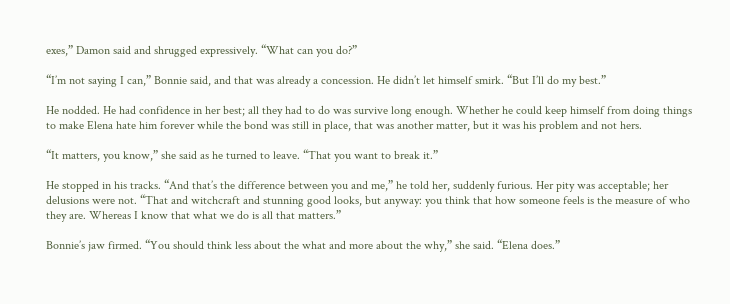exes,” Damon said and shrugged expressively. “What can you do?”

“I’m not saying I can,” Bonnie said, and that was already a concession. He didn’t let himself smirk. “But I’ll do my best.”

He nodded. He had confidence in her best; all they had to do was survive long enough. Whether he could keep himself from doing things to make Elena hate him forever while the bond was still in place, that was another matter, but it was his problem and not hers.

“It matters, you know,” she said as he turned to leave. “That you want to break it.”

He stopped in his tracks. “And that’s the difference between you and me,” he told her, suddenly furious. Her pity was acceptable; her delusions were not. “That and witchcraft and stunning good looks, but anyway: you think that how someone feels is the measure of who they are. Whereas I know that what we do is all that matters.”

Bonnie’s jaw firmed. “You should think less about the what and more about the why,” she said. “Elena does.”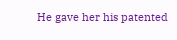He gave her his patented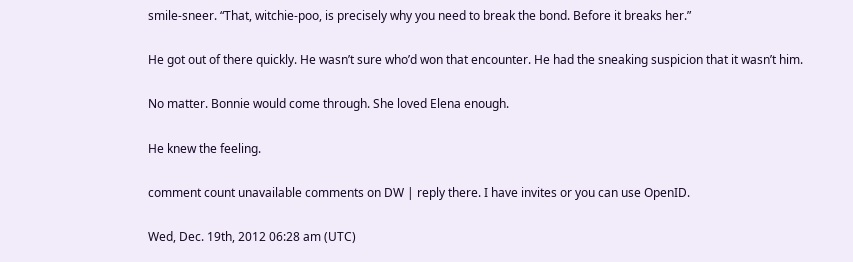smile-sneer. “That, witchie-poo, is precisely why you need to break the bond. Before it breaks her.”

He got out of there quickly. He wasn’t sure who’d won that encounter. He had the sneaking suspicion that it wasn’t him.

No matter. Bonnie would come through. She loved Elena enough.

He knew the feeling.

comment count unavailable comments on DW | reply there. I have invites or you can use OpenID.

Wed, Dec. 19th, 2012 06:28 am (UTC)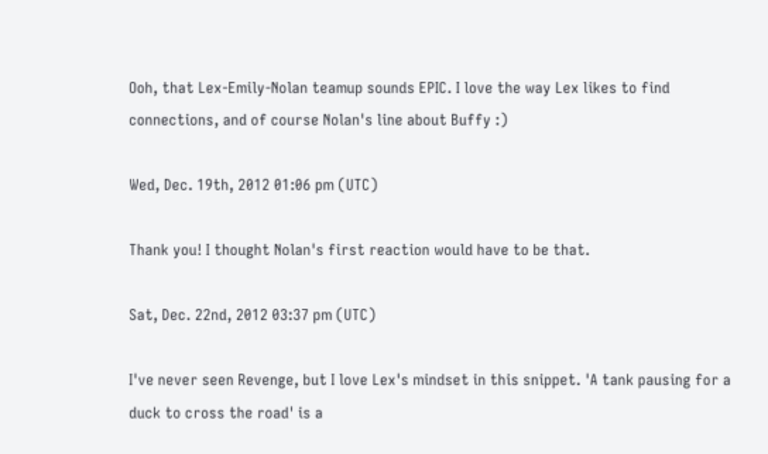Ooh, that Lex-Emily-Nolan teamup sounds EPIC. I love the way Lex likes to find connections, and of course Nolan's line about Buffy :)

Wed, Dec. 19th, 2012 01:06 pm (UTC)

Thank you! I thought Nolan's first reaction would have to be that.

Sat, Dec. 22nd, 2012 03:37 pm (UTC)

I've never seen Revenge, but I love Lex's mindset in this snippet. 'A tank pausing for a duck to cross the road' is a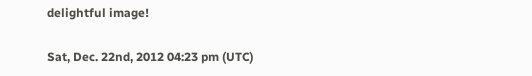delightful image!

Sat, Dec. 22nd, 2012 04:23 pm (UTC)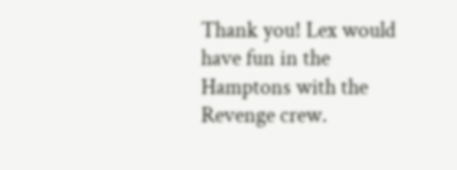Thank you! Lex would have fun in the Hamptons with the Revenge crew.